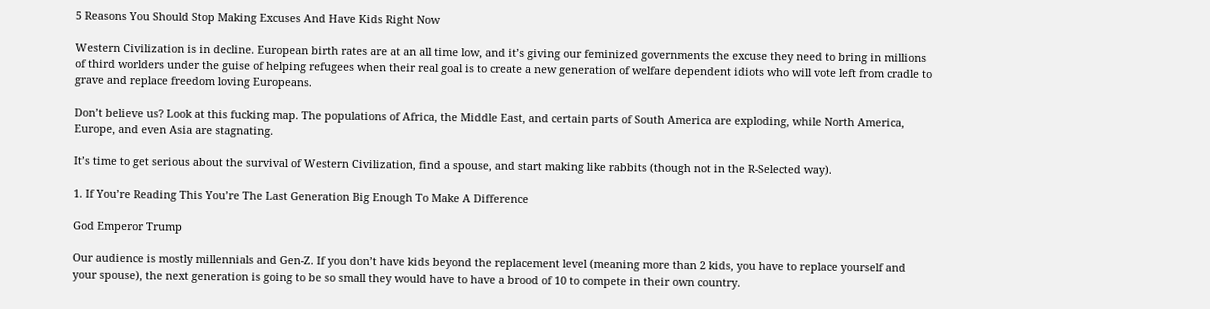5 Reasons You Should Stop Making Excuses And Have Kids Right Now

Western Civilization is in decline. European birth rates are at an all time low, and it’s giving our feminized governments the excuse they need to bring in millions of third worlders under the guise of helping refugees when their real goal is to create a new generation of welfare dependent idiots who will vote left from cradle to grave and replace freedom loving Europeans.

Don’t believe us? Look at this fucking map. The populations of Africa, the Middle East, and certain parts of South America are exploding, while North America, Europe, and even Asia are stagnating.

It’s time to get serious about the survival of Western Civilization, find a spouse, and start making like rabbits (though not in the R-Selected way).

1. If You’re Reading This You’re The Last Generation Big Enough To Make A Difference

God Emperor Trump

Our audience is mostly millennials and Gen-Z. If you don’t have kids beyond the replacement level (meaning more than 2 kids, you have to replace yourself and your spouse), the next generation is going to be so small they would have to have a brood of 10 to compete in their own country.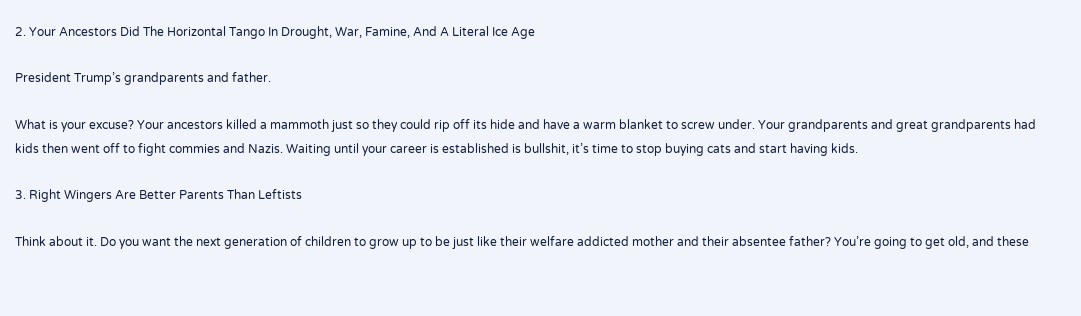2. Your Ancestors Did The Horizontal Tango In Drought, War, Famine, And A Literal Ice Age

President Trump’s grandparents and father.

What is your excuse? Your ancestors killed a mammoth just so they could rip off its hide and have a warm blanket to screw under. Your grandparents and great grandparents had kids then went off to fight commies and Nazis. Waiting until your career is established is bullshit, it’s time to stop buying cats and start having kids.

3. Right Wingers Are Better Parents Than Leftists

Think about it. Do you want the next generation of children to grow up to be just like their welfare addicted mother and their absentee father? You’re going to get old, and these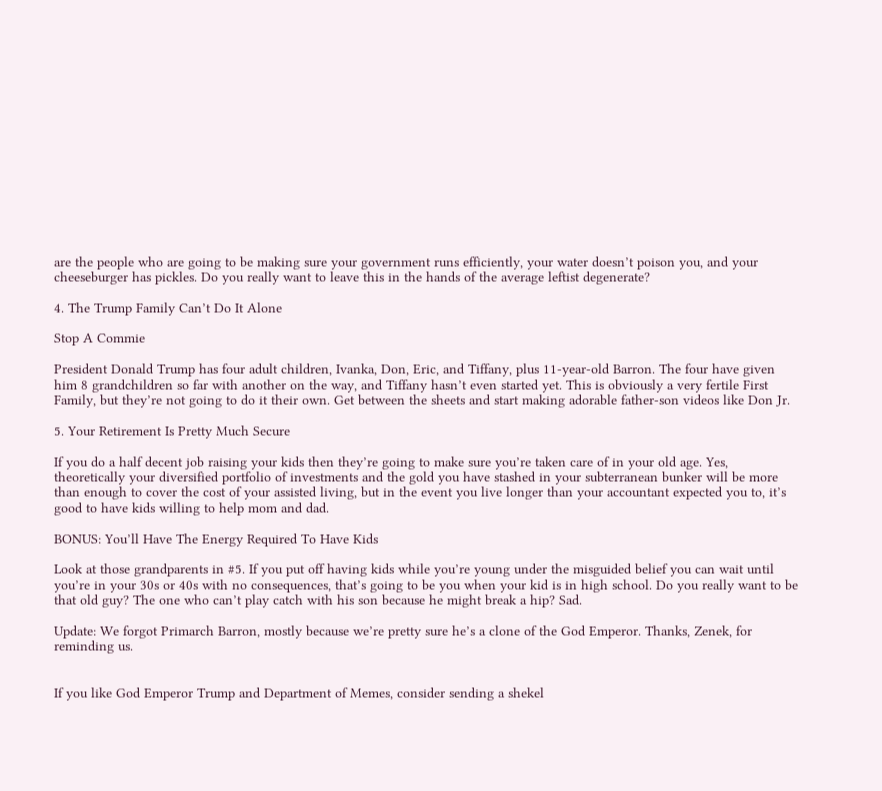are the people who are going to be making sure your government runs efficiently, your water doesn’t poison you, and your cheeseburger has pickles. Do you really want to leave this in the hands of the average leftist degenerate?

4. The Trump Family Can’t Do It Alone

Stop A Commie

President Donald Trump has four adult children, Ivanka, Don, Eric, and Tiffany, plus 11-year-old Barron. The four have given him 8 grandchildren so far with another on the way, and Tiffany hasn’t even started yet. This is obviously a very fertile First Family, but they’re not going to do it their own. Get between the sheets and start making adorable father-son videos like Don Jr.

5. Your Retirement Is Pretty Much Secure

If you do a half decent job raising your kids then they’re going to make sure you’re taken care of in your old age. Yes, theoretically your diversified portfolio of investments and the gold you have stashed in your subterranean bunker will be more than enough to cover the cost of your assisted living, but in the event you live longer than your accountant expected you to, it’s good to have kids willing to help mom and dad.

BONUS: You’ll Have The Energy Required To Have Kids

Look at those grandparents in #5. If you put off having kids while you’re young under the misguided belief you can wait until you’re in your 30s or 40s with no consequences, that’s going to be you when your kid is in high school. Do you really want to be that old guy? The one who can’t play catch with his son because he might break a hip? Sad.

Update: We forgot Primarch Barron, mostly because we’re pretty sure he’s a clone of the God Emperor. Thanks, Zenek, for reminding us.


If you like God Emperor Trump and Department of Memes, consider sending a shekel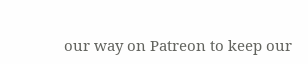our way on Patreon to keep our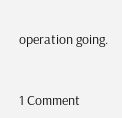operation going.



1 Comment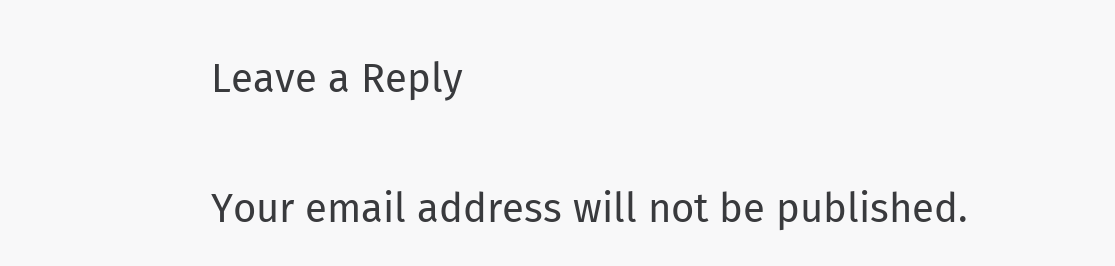Leave a Reply

Your email address will not be published.